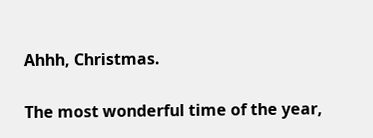Ahhh, Christmas.

The most wonderful time of the year,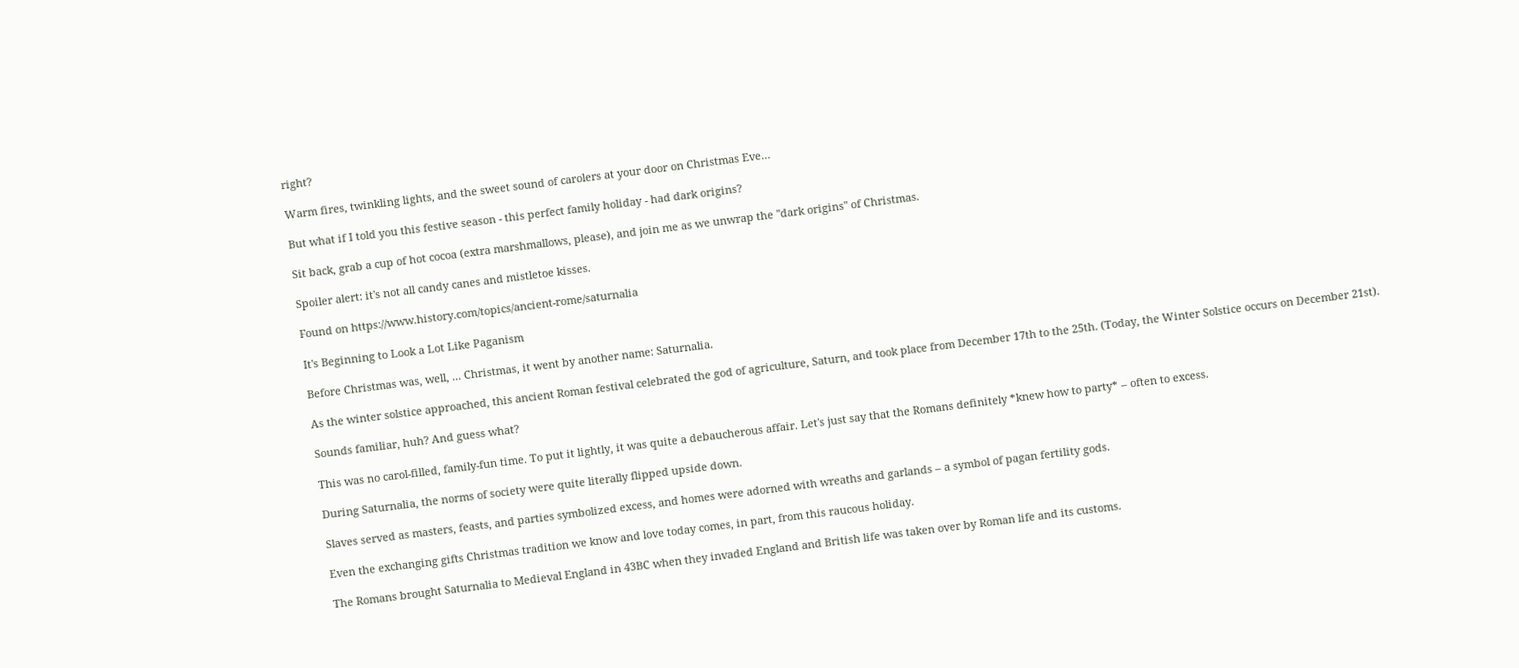right?

Warm fires, twinkling lights, and the sweet sound of carolers at your door on Christmas Eve…

But what if I told you this festive season - this perfect family holiday - had dark origins?

Sit back, grab a cup of hot cocoa (extra marshmallows, please), and join me as we unwrap the "dark origins" of Christmas.

Spoiler alert: it's not all candy canes and mistletoe kisses.

Found on https://www.history.com/topics/ancient-rome/saturnalia

It's Beginning to Look a Lot Like Paganism

Before Christmas was, well, ... Christmas, it went by another name: Saturnalia.

As the winter solstice approached, this ancient Roman festival celebrated the god of agriculture, Saturn, and took place from December 17th to the 25th. (Today, the Winter Solstice occurs on December 21st).

Sounds familiar, huh? And guess what?

This was no carol-filled, family-fun time. To put it lightly, it was quite a debaucherous affair. Let's just say that the Romans definitely *knew how to party* – often to excess.

During Saturnalia, the norms of society were quite literally flipped upside down.

Slaves served as masters, feasts, and parties symbolized excess, and homes were adorned with wreaths and garlands – a symbol of pagan fertility gods.

Even the exchanging gifts Christmas tradition we know and love today comes, in part, from this raucous holiday.

The Romans brought Saturnalia to Medieval England in 43BC when they invaded England and British life was taken over by Roman life and its customs.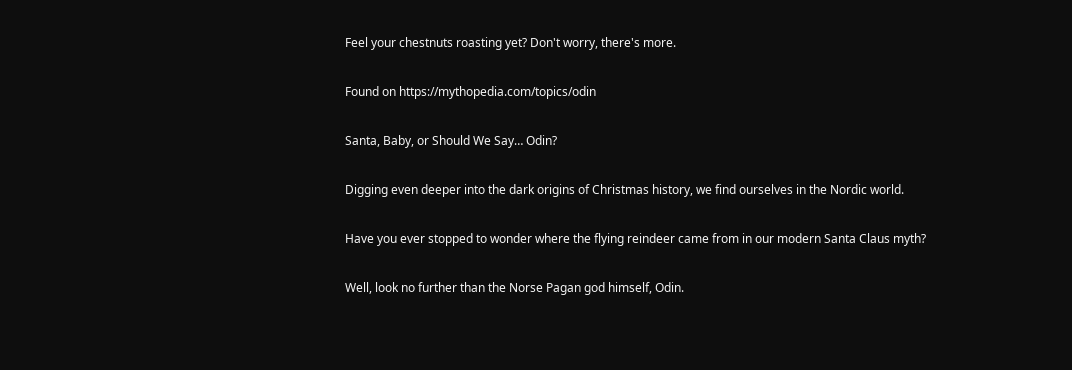Feel your chestnuts roasting yet? Don't worry, there's more.

Found on https://mythopedia.com/topics/odin

Santa, Baby, or Should We Say… Odin?

Digging even deeper into the dark origins of Christmas history, we find ourselves in the Nordic world.

Have you ever stopped to wonder where the flying reindeer came from in our modern Santa Claus myth?

Well, look no further than the Norse Pagan god himself, Odin.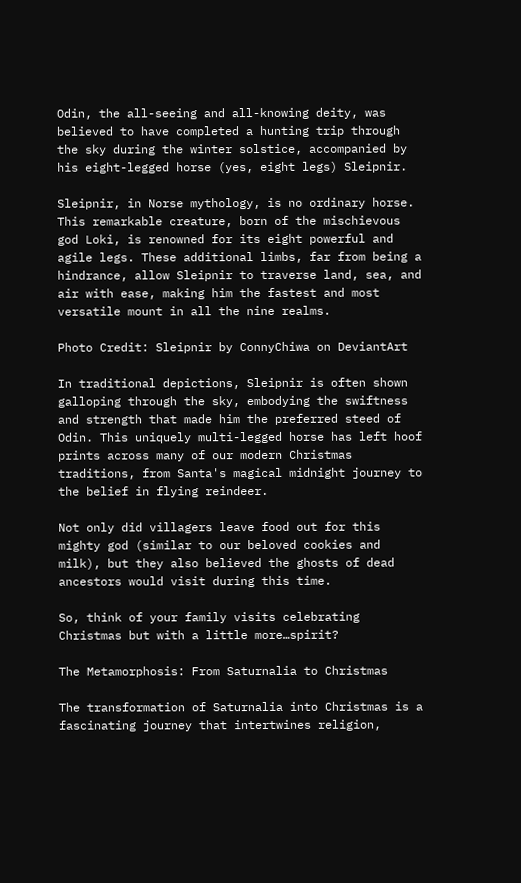Odin, the all-seeing and all-knowing deity, was believed to have completed a hunting trip through the sky during the winter solstice, accompanied by his eight-legged horse (yes, eight legs) Sleipnir.

Sleipnir, in Norse mythology, is no ordinary horse. This remarkable creature, born of the mischievous god Loki, is renowned for its eight powerful and agile legs. These additional limbs, far from being a hindrance, allow Sleipnir to traverse land, sea, and air with ease, making him the fastest and most versatile mount in all the nine realms.

Photo Credit: Sleipnir by ConnyChiwa on DeviantArt

In traditional depictions, Sleipnir is often shown galloping through the sky, embodying the swiftness and strength that made him the preferred steed of Odin. This uniquely multi-legged horse has left hoof prints across many of our modern Christmas traditions, from Santa's magical midnight journey to the belief in flying reindeer.

Not only did villagers leave food out for this mighty god (similar to our beloved cookies and milk), but they also believed the ghosts of dead ancestors would visit during this time.

So, think of your family visits celebrating Christmas but with a little more…spirit?

The Metamorphosis: From Saturnalia to Christmas

The transformation of Saturnalia into Christmas is a fascinating journey that intertwines religion,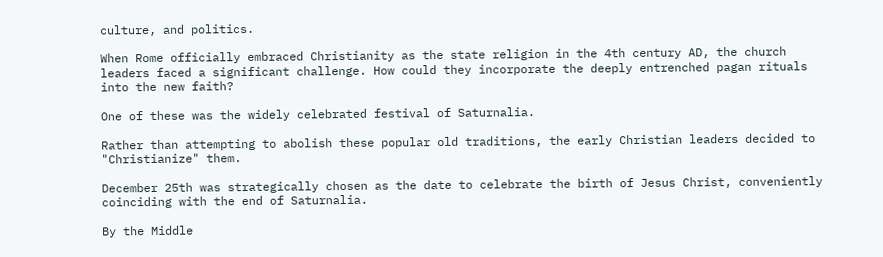culture, and politics.

When Rome officially embraced Christianity as the state religion in the 4th century AD, the church leaders faced a significant challenge. How could they incorporate the deeply entrenched pagan rituals into the new faith?

One of these was the widely celebrated festival of Saturnalia.

Rather than attempting to abolish these popular old traditions, the early Christian leaders decided to "Christianize" them.

December 25th was strategically chosen as the date to celebrate the birth of Jesus Christ, conveniently coinciding with the end of Saturnalia.

By the Middle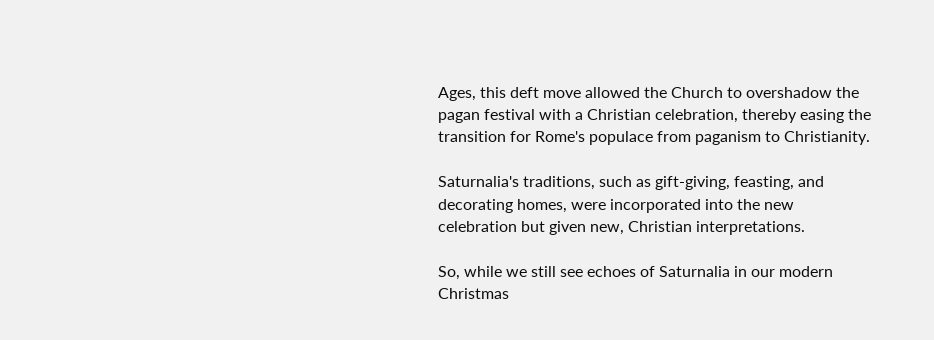Ages, this deft move allowed the Church to overshadow the pagan festival with a Christian celebration, thereby easing the transition for Rome's populace from paganism to Christianity.

Saturnalia's traditions, such as gift-giving, feasting, and decorating homes, were incorporated into the new celebration but given new, Christian interpretations.

So, while we still see echoes of Saturnalia in our modern Christmas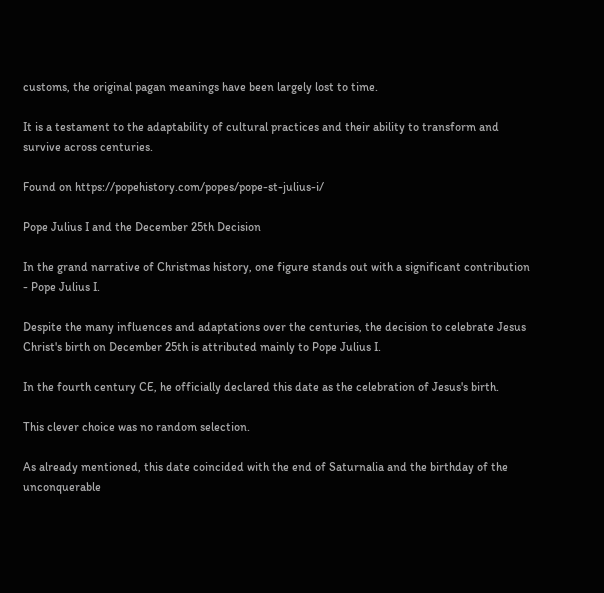customs, the original pagan meanings have been largely lost to time.

It is a testament to the adaptability of cultural practices and their ability to transform and survive across centuries.

Found on https://popehistory.com/popes/pope-st-julius-i/

Pope Julius I and the December 25th Decision

In the grand narrative of Christmas history, one figure stands out with a significant contribution - Pope Julius I.

Despite the many influences and adaptations over the centuries, the decision to celebrate Jesus Christ's birth on December 25th is attributed mainly to Pope Julius I.

In the fourth century CE, he officially declared this date as the celebration of Jesus's birth.

This clever choice was no random selection.

As already mentioned, this date coincided with the end of Saturnalia and the birthday of the unconquerable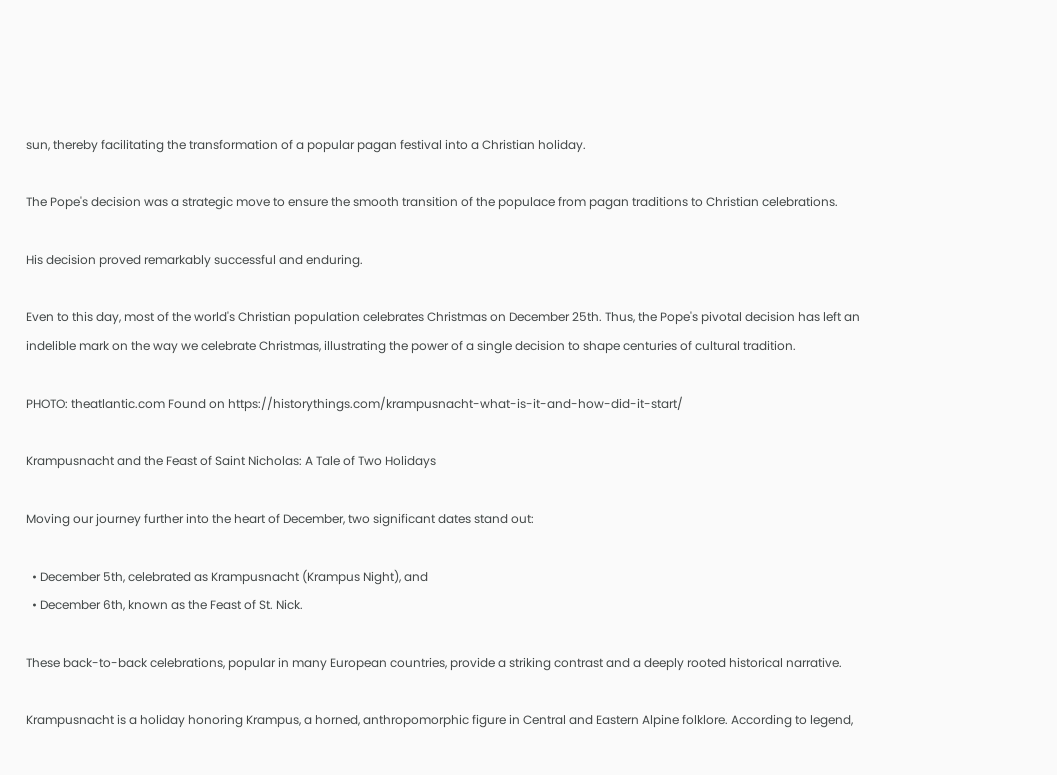sun, thereby facilitating the transformation of a popular pagan festival into a Christian holiday.

The Pope's decision was a strategic move to ensure the smooth transition of the populace from pagan traditions to Christian celebrations.

His decision proved remarkably successful and enduring.

Even to this day, most of the world's Christian population celebrates Christmas on December 25th. Thus, the Pope's pivotal decision has left an indelible mark on the way we celebrate Christmas, illustrating the power of a single decision to shape centuries of cultural tradition.

PHOTO: theatlantic.com Found on https://historythings.com/krampusnacht-what-is-it-and-how-did-it-start/

Krampusnacht and the Feast of Saint Nicholas: A Tale of Two Holidays

Moving our journey further into the heart of December, two significant dates stand out:

  • December 5th, celebrated as Krampusnacht (Krampus Night), and
  • December 6th, known as the Feast of St. Nick.

These back-to-back celebrations, popular in many European countries, provide a striking contrast and a deeply rooted historical narrative.

Krampusnacht is a holiday honoring Krampus, a horned, anthropomorphic figure in Central and Eastern Alpine folklore. According to legend,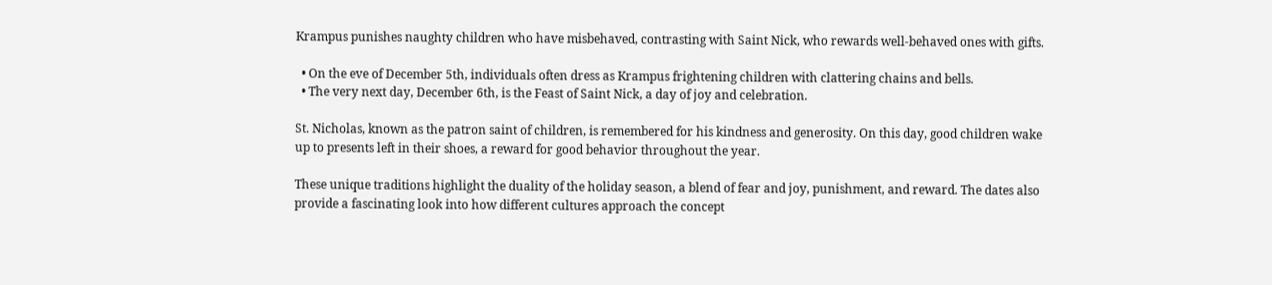Krampus punishes naughty children who have misbehaved, contrasting with Saint Nick, who rewards well-behaved ones with gifts.

  • On the eve of December 5th, individuals often dress as Krampus frightening children with clattering chains and bells.
  • The very next day, December 6th, is the Feast of Saint Nick, a day of joy and celebration.

St. Nicholas, known as the patron saint of children, is remembered for his kindness and generosity. On this day, good children wake up to presents left in their shoes, a reward for good behavior throughout the year.

These unique traditions highlight the duality of the holiday season, a blend of fear and joy, punishment, and reward. The dates also provide a fascinating look into how different cultures approach the concept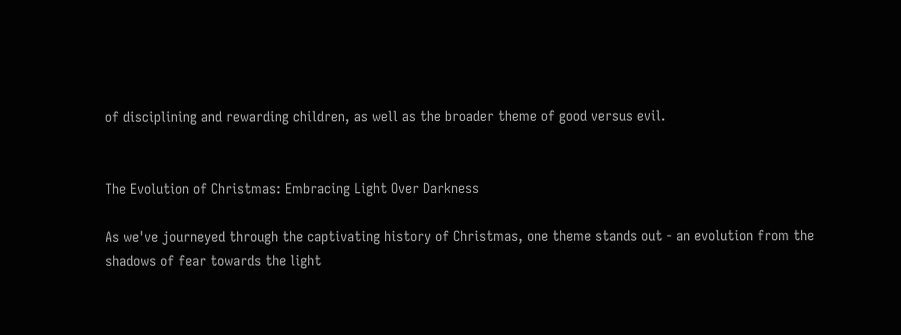of disciplining and rewarding children, as well as the broader theme of good versus evil.


The Evolution of Christmas: Embracing Light Over Darkness

As we've journeyed through the captivating history of Christmas, one theme stands out - an evolution from the shadows of fear towards the light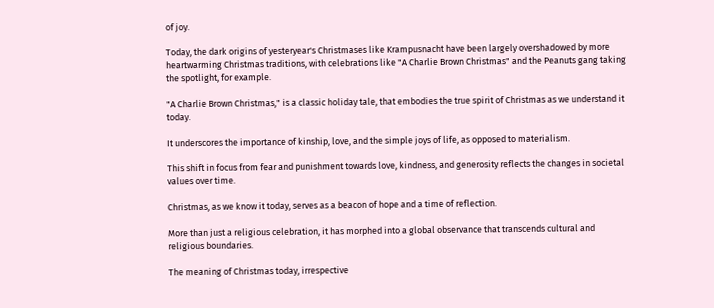of joy.

Today, the dark origins of yesteryear's Christmases like Krampusnacht have been largely overshadowed by more heartwarming Christmas traditions, with celebrations like "A Charlie Brown Christmas" and the Peanuts gang taking the spotlight, for example.

"A Charlie Brown Christmas," is a classic holiday tale, that embodies the true spirit of Christmas as we understand it today.

It underscores the importance of kinship, love, and the simple joys of life, as opposed to materialism.

This shift in focus from fear and punishment towards love, kindness, and generosity reflects the changes in societal values over time.

Christmas, as we know it today, serves as a beacon of hope and a time of reflection.

More than just a religious celebration, it has morphed into a global observance that transcends cultural and religious boundaries.

The meaning of Christmas today, irrespective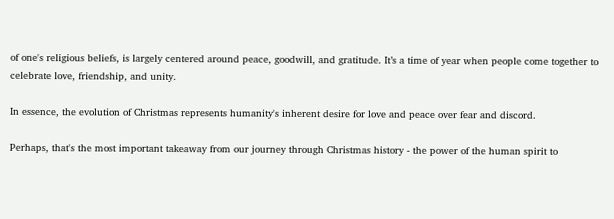of one's religious beliefs, is largely centered around peace, goodwill, and gratitude. It’s a time of year when people come together to celebrate love, friendship, and unity.

In essence, the evolution of Christmas represents humanity's inherent desire for love and peace over fear and discord.

Perhaps, that's the most important takeaway from our journey through Christmas history - the power of the human spirit to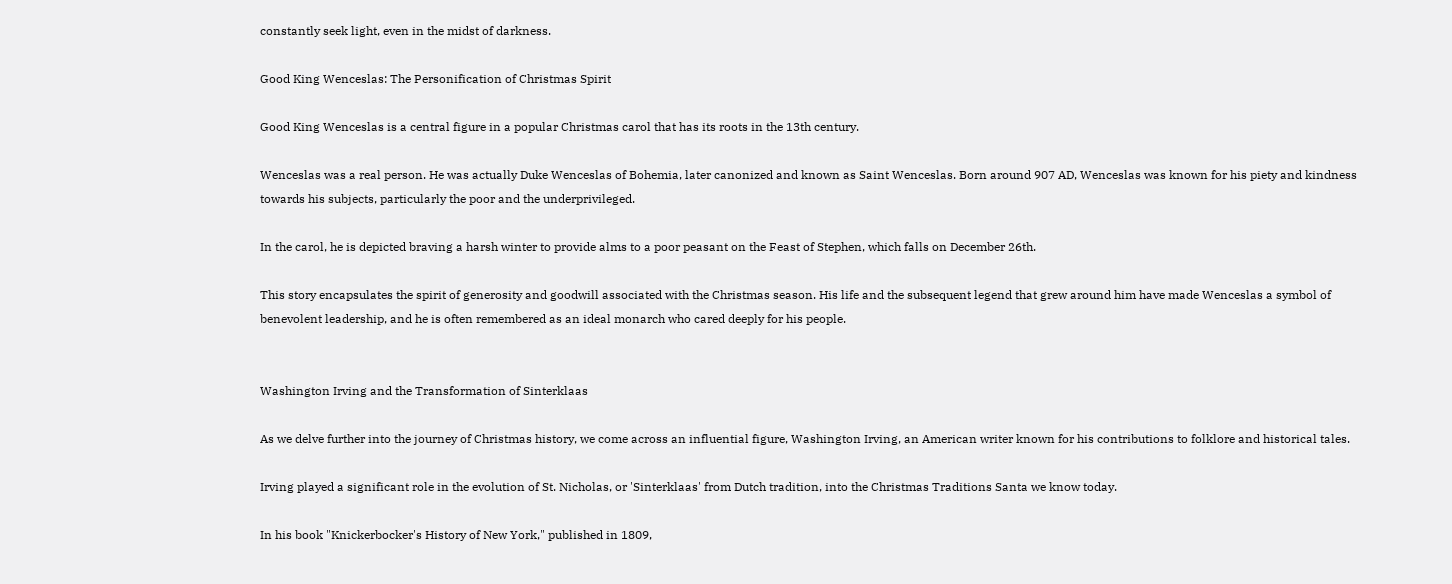constantly seek light, even in the midst of darkness.

Good King Wenceslas: The Personification of Christmas Spirit

Good King Wenceslas is a central figure in a popular Christmas carol that has its roots in the 13th century.

Wenceslas was a real person. He was actually Duke Wenceslas of Bohemia, later canonized and known as Saint Wenceslas. Born around 907 AD, Wenceslas was known for his piety and kindness towards his subjects, particularly the poor and the underprivileged.

In the carol, he is depicted braving a harsh winter to provide alms to a poor peasant on the Feast of Stephen, which falls on December 26th.

This story encapsulates the spirit of generosity and goodwill associated with the Christmas season. His life and the subsequent legend that grew around him have made Wenceslas a symbol of benevolent leadership, and he is often remembered as an ideal monarch who cared deeply for his people.


Washington Irving and the Transformation of Sinterklaas

As we delve further into the journey of Christmas history, we come across an influential figure, Washington Irving, an American writer known for his contributions to folklore and historical tales.

Irving played a significant role in the evolution of St. Nicholas, or 'Sinterklaas' from Dutch tradition, into the Christmas Traditions Santa we know today.

In his book "Knickerbocker's History of New York," published in 1809,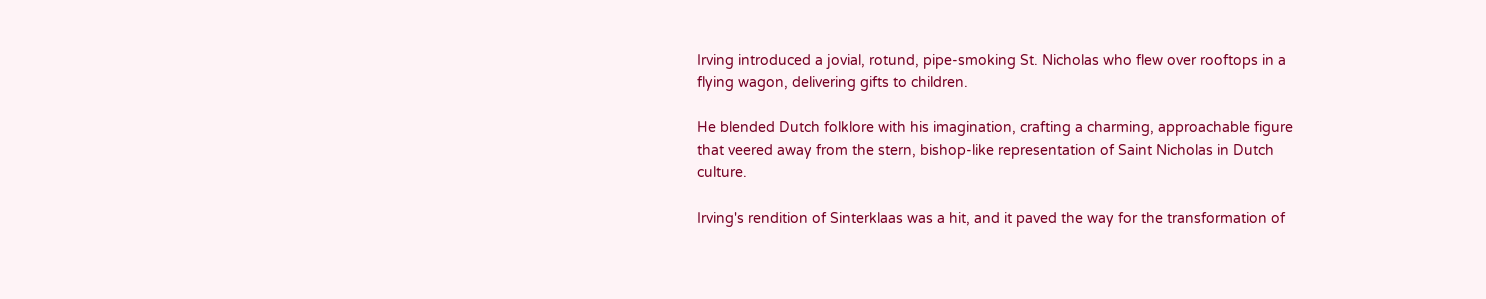Irving introduced a jovial, rotund, pipe-smoking St. Nicholas who flew over rooftops in a flying wagon, delivering gifts to children.

He blended Dutch folklore with his imagination, crafting a charming, approachable figure that veered away from the stern, bishop-like representation of Saint Nicholas in Dutch culture.

Irving's rendition of Sinterklaas was a hit, and it paved the way for the transformation of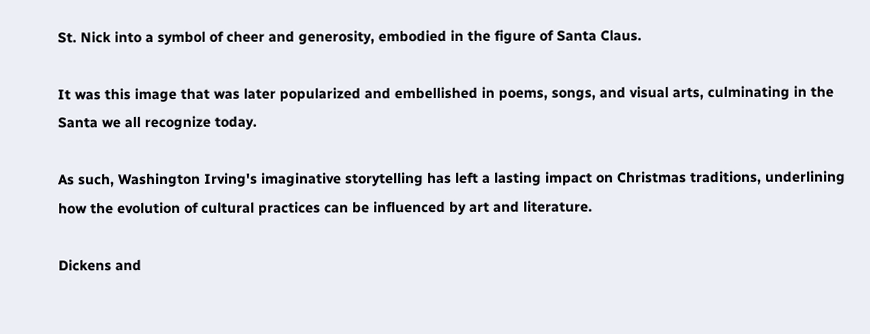St. Nick into a symbol of cheer and generosity, embodied in the figure of Santa Claus.

It was this image that was later popularized and embellished in poems, songs, and visual arts, culminating in the Santa we all recognize today.

As such, Washington Irving's imaginative storytelling has left a lasting impact on Christmas traditions, underlining how the evolution of cultural practices can be influenced by art and literature.

Dickens and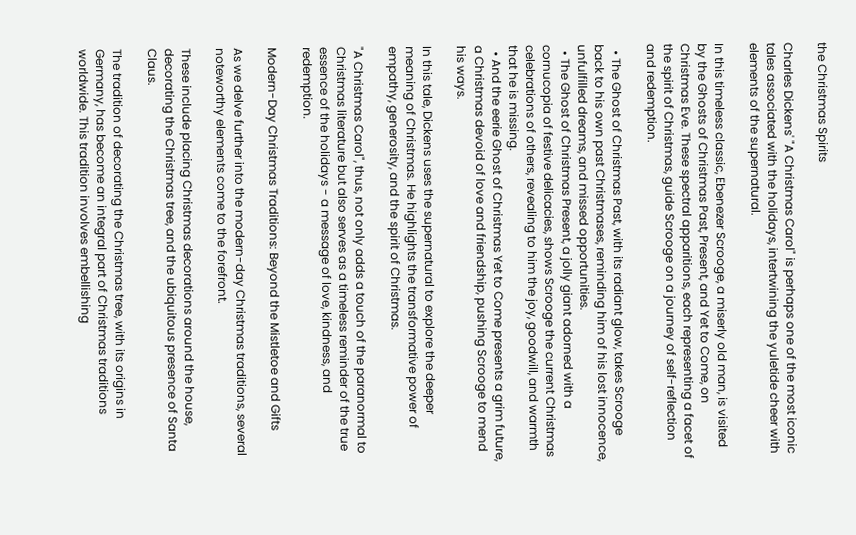the Christmas Spirits

Charles Dickens' "A Christmas Carol" is perhaps one of the most iconic tales associated with the holidays, intertwining the yuletide cheer with elements of the supernatural.

In this timeless classic, Ebenezer Scrooge, a miserly old man, is visited by the Ghosts of Christmas Past, Present, and Yet to Come, on Christmas Eve. These spectral apparitions, each representing a facet of the spirit of Christmas, guide Scrooge on a journey of self-reflection and redemption.

  • The Ghost of Christmas Past, with its radiant glow, takes Scrooge back to his own past Christmases, reminding him of his lost innocence, unfulfilled dreams, and missed opportunities.
  • The Ghost of Christmas Present, a jolly giant adorned with a cornucopia of festive delicacies, shows Scrooge the current Christmas celebrations of others, revealing to him the joy, goodwill, and warmth that he is missing.
  • And the eerie Ghost of Christmas Yet to Come presents a grim future, a Christmas devoid of love and friendship, pushing Scrooge to mend his ways.

In this tale, Dickens uses the supernatural to explore the deeper meaning of Christmas. He highlights the transformative power of empathy, generosity, and the spirit of Christmas.

"A Christmas Carol", thus, not only adds a touch of the paranormal to Christmas literature but also serves as a timeless reminder of the true essence of the holidays - a message of love, kindness, and redemption.

Modern-Day Christmas Traditions: Beyond the Mistletoe and Gifts

As we delve further into the modern-day Christmas traditions, several noteworthy elements come to the forefront.

These include placing Christmas decorations around the house, decorating the Christmas tree, and the ubiquitous presence of Santa Claus.

The tradition of decorating the Christmas tree, with its origins in Germany, has become an integral part of Christmas traditions worldwide. This tradition involves embellishing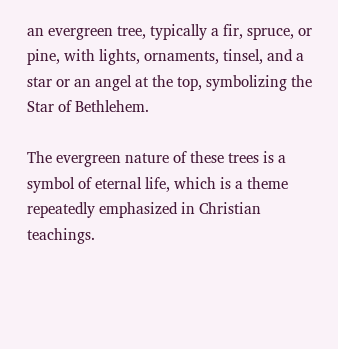an evergreen tree, typically a fir, spruce, or pine, with lights, ornaments, tinsel, and a star or an angel at the top, symbolizing the Star of Bethlehem.

The evergreen nature of these trees is a symbol of eternal life, which is a theme repeatedly emphasized in Christian teachings.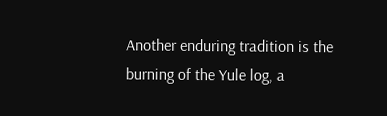Another enduring tradition is the burning of the Yule log, a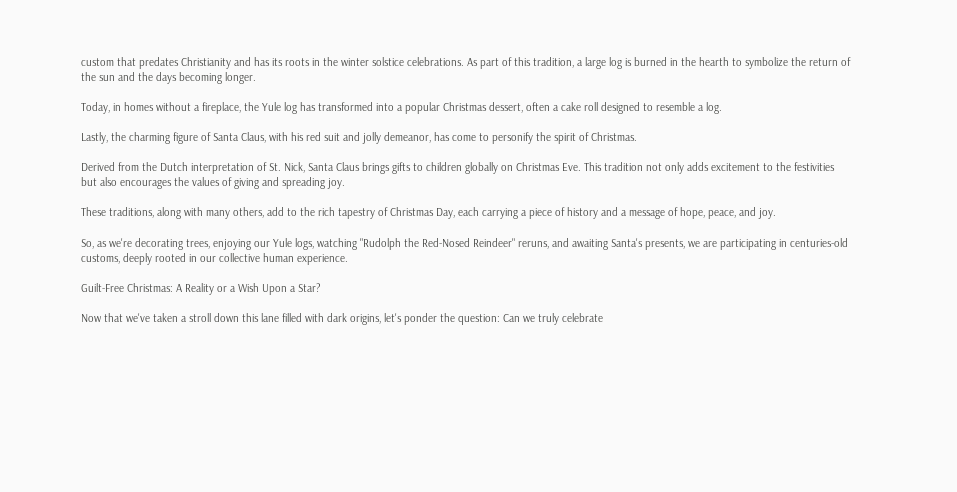custom that predates Christianity and has its roots in the winter solstice celebrations. As part of this tradition, a large log is burned in the hearth to symbolize the return of the sun and the days becoming longer.

Today, in homes without a fireplace, the Yule log has transformed into a popular Christmas dessert, often a cake roll designed to resemble a log.

Lastly, the charming figure of Santa Claus, with his red suit and jolly demeanor, has come to personify the spirit of Christmas.

Derived from the Dutch interpretation of St. Nick, Santa Claus brings gifts to children globally on Christmas Eve. This tradition not only adds excitement to the festivities but also encourages the values of giving and spreading joy.

These traditions, along with many others, add to the rich tapestry of Christmas Day, each carrying a piece of history and a message of hope, peace, and joy.

So, as we're decorating trees, enjoying our Yule logs, watching "Rudolph the Red-Nosed Reindeer" reruns, and awaiting Santa's presents, we are participating in centuries-old customs, deeply rooted in our collective human experience.

Guilt-Free Christmas: A Reality or a Wish Upon a Star?

Now that we've taken a stroll down this lane filled with dark origins, let's ponder the question: Can we truly celebrate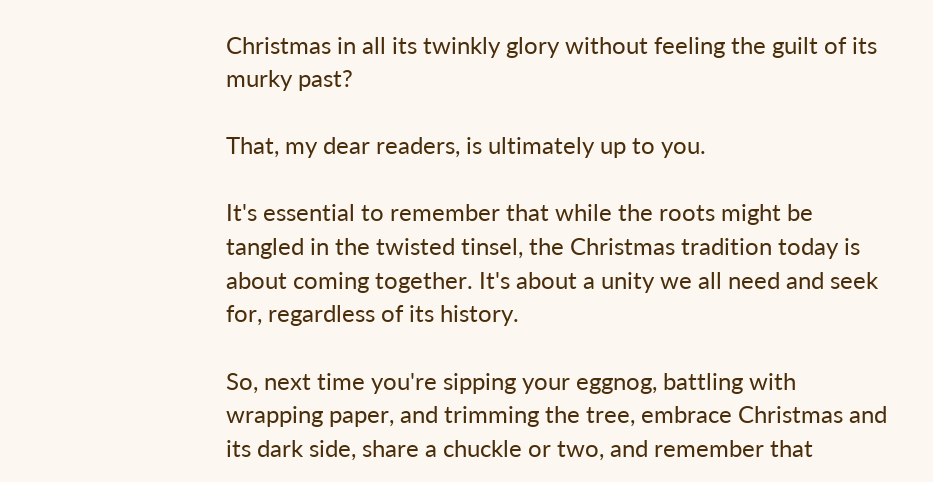Christmas in all its twinkly glory without feeling the guilt of its murky past?

That, my dear readers, is ultimately up to you.

It's essential to remember that while the roots might be tangled in the twisted tinsel, the Christmas tradition today is about coming together. It's about a unity we all need and seek for, regardless of its history.

So, next time you're sipping your eggnog, battling with wrapping paper, and trimming the tree, embrace Christmas and its dark side, share a chuckle or two, and remember that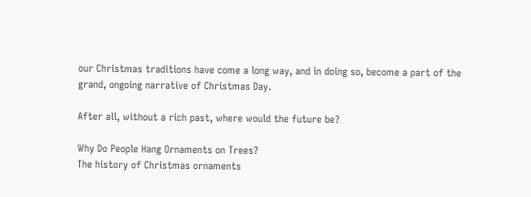our Christmas traditions have come a long way, and in doing so, become a part of the grand, ongoing narrative of Christmas Day.

After all, without a rich past, where would the future be?

Why Do People Hang Ornaments on Trees?
The history of Christmas ornaments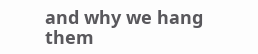and why we hang them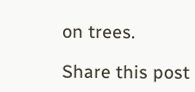on trees.

Share this post